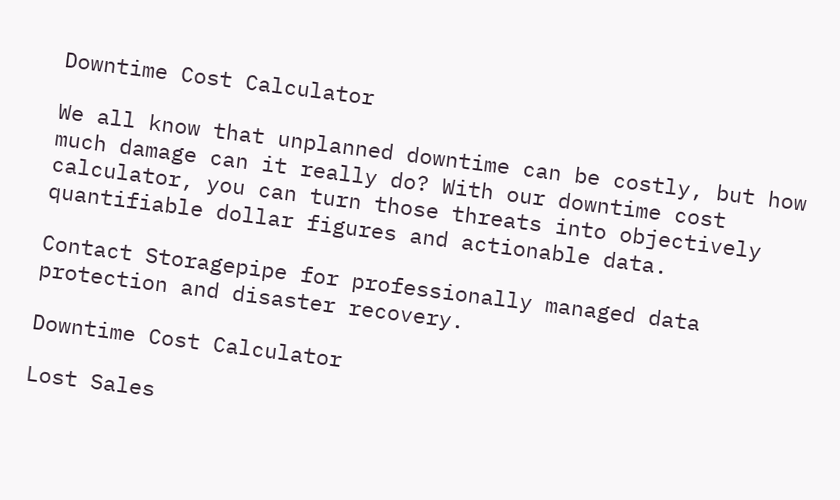Downtime Cost Calculator

We all know that unplanned downtime can be costly, but how much damage can it really do? With our downtime cost calculator, you can turn those threats into objectively quantifiable dollar figures and actionable data.

Contact Storagepipe for professionally managed data protection and disaster recovery.

Downtime Cost Calculator

Lost Sales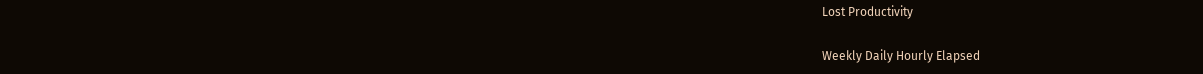Lost Productivity

Weekly Daily Hourly Elapsed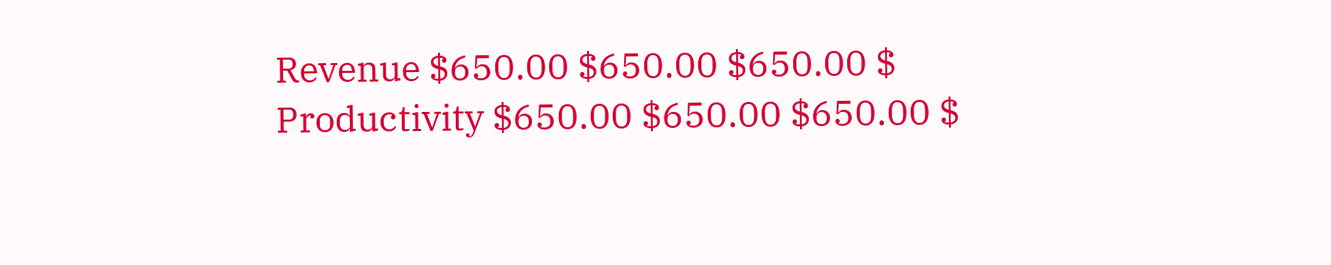Revenue $650.00 $650.00 $650.00 $
Productivity $650.00 $650.00 $650.00 $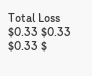Total Loss $0.33 $0.33 $0.33 $